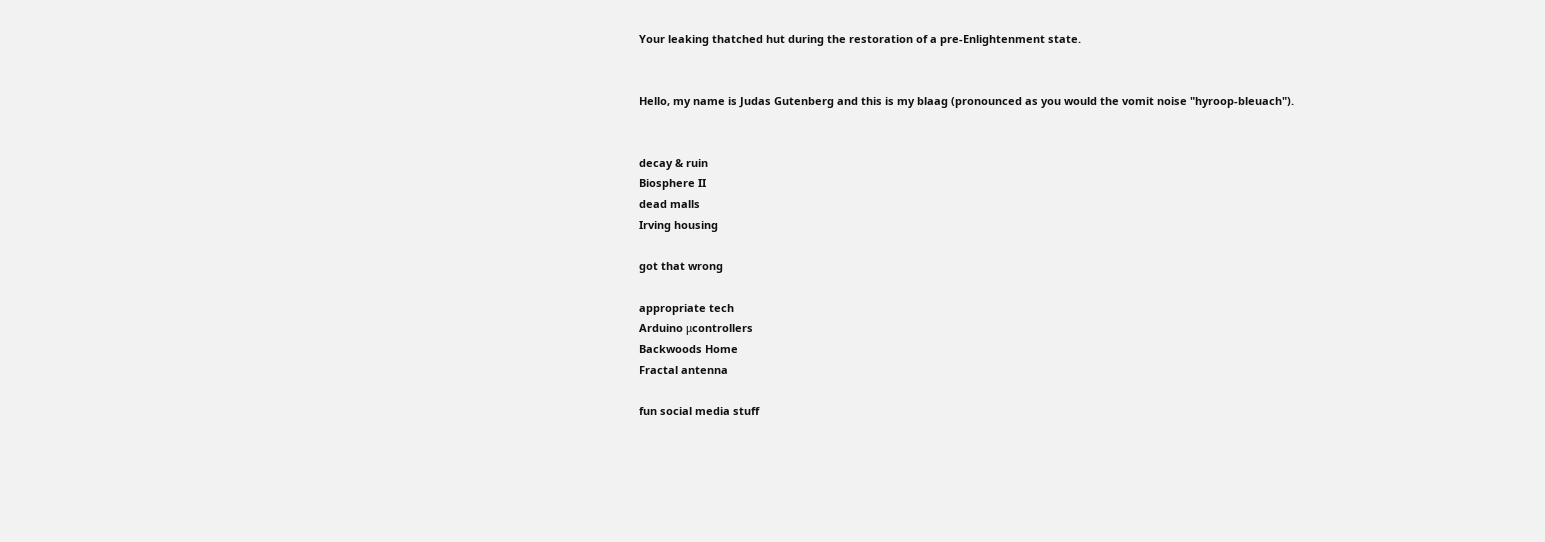Your leaking thatched hut during the restoration of a pre-Enlightenment state.


Hello, my name is Judas Gutenberg and this is my blaag (pronounced as you would the vomit noise "hyroop-bleuach").


decay & ruin
Biosphere II
dead malls
Irving housing

got that wrong

appropriate tech
Arduino μcontrollers
Backwoods Home
Fractal antenna

fun social media stuff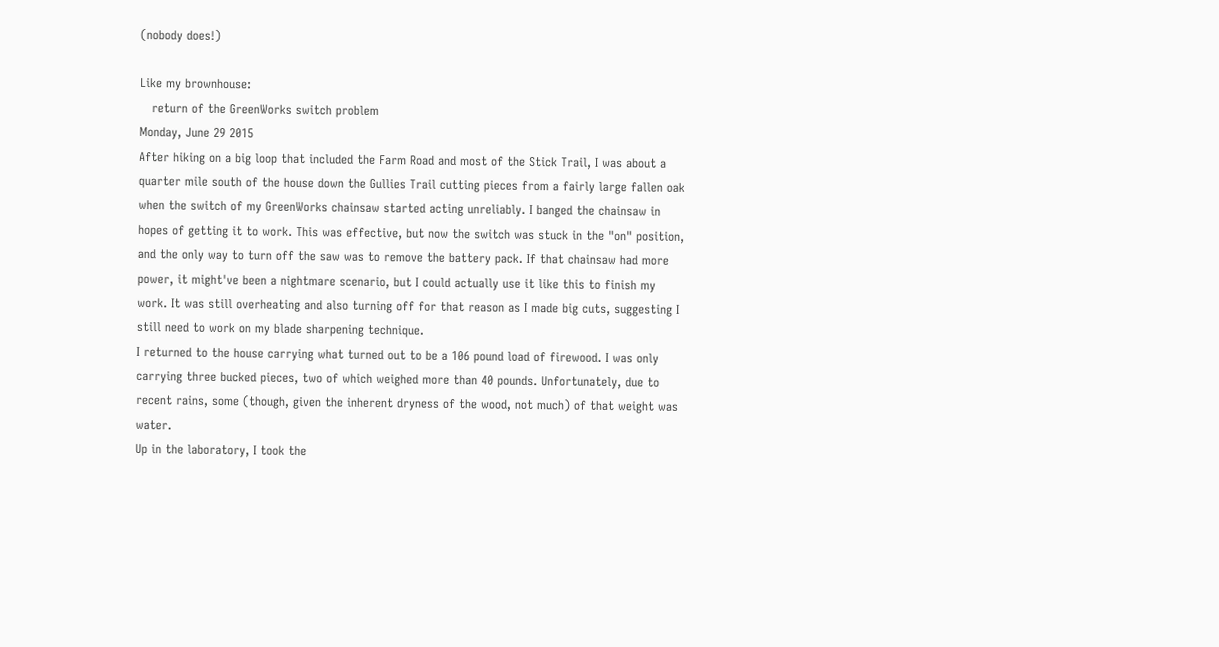(nobody does!)

Like my brownhouse:
   return of the GreenWorks switch problem
Monday, June 29 2015
After hiking on a big loop that included the Farm Road and most of the Stick Trail, I was about a quarter mile south of the house down the Gullies Trail cutting pieces from a fairly large fallen oak when the switch of my GreenWorks chainsaw started acting unreliably. I banged the chainsaw in hopes of getting it to work. This was effective, but now the switch was stuck in the "on" position, and the only way to turn off the saw was to remove the battery pack. If that chainsaw had more power, it might've been a nightmare scenario, but I could actually use it like this to finish my work. It was still overheating and also turning off for that reason as I made big cuts, suggesting I still need to work on my blade sharpening technique.
I returned to the house carrying what turned out to be a 106 pound load of firewood. I was only carrying three bucked pieces, two of which weighed more than 40 pounds. Unfortunately, due to recent rains, some (though, given the inherent dryness of the wood, not much) of that weight was water.
Up in the laboratory, I took the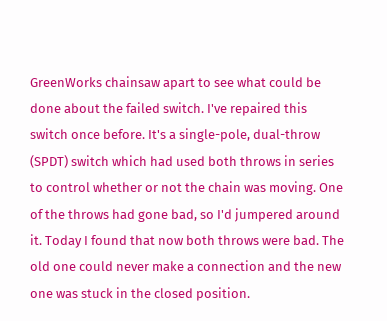GreenWorks chainsaw apart to see what could be done about the failed switch. I've repaired this switch once before. It's a single-pole, dual-throw (SPDT) switch which had used both throws in series to control whether or not the chain was moving. One of the throws had gone bad, so I'd jumpered around it. Today I found that now both throws were bad. The old one could never make a connection and the new one was stuck in the closed position.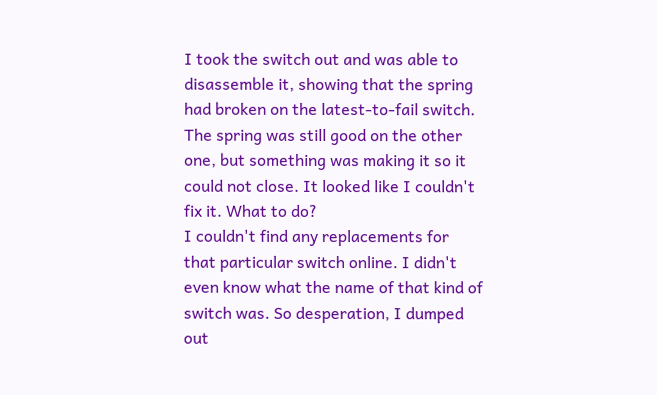I took the switch out and was able to disassemble it, showing that the spring had broken on the latest-to-fail switch. The spring was still good on the other one, but something was making it so it could not close. It looked like I couldn't fix it. What to do?
I couldn't find any replacements for that particular switch online. I didn't even know what the name of that kind of switch was. So desperation, I dumped out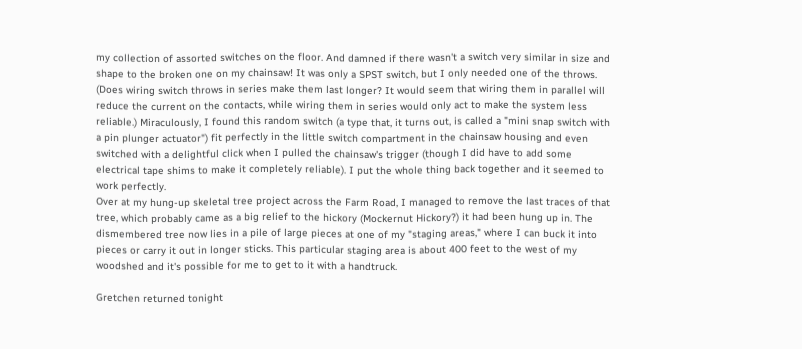my collection of assorted switches on the floor. And damned if there wasn't a switch very similar in size and shape to the broken one on my chainsaw! It was only a SPST switch, but I only needed one of the throws. (Does wiring switch throws in series make them last longer? It would seem that wiring them in parallel will reduce the current on the contacts, while wiring them in series would only act to make the system less reliable.) Miraculously, I found this random switch (a type that, it turns out, is called a "mini snap switch with a pin plunger actuator") fit perfectly in the little switch compartment in the chainsaw housing and even switched with a delightful click when I pulled the chainsaw's trigger (though I did have to add some electrical tape shims to make it completely reliable). I put the whole thing back together and it seemed to work perfectly.
Over at my hung-up skeletal tree project across the Farm Road, I managed to remove the last traces of that tree, which probably came as a big relief to the hickory (Mockernut Hickory?) it had been hung up in. The dismembered tree now lies in a pile of large pieces at one of my "staging areas," where I can buck it into pieces or carry it out in longer sticks. This particular staging area is about 400 feet to the west of my woodshed and it's possible for me to get to it with a handtruck.

Gretchen returned tonight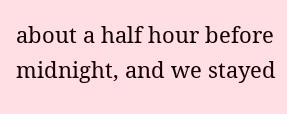about a half hour before midnight, and we stayed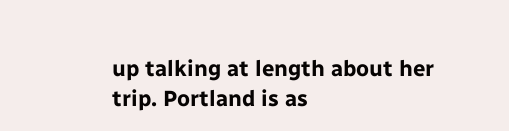up talking at length about her trip. Portland is as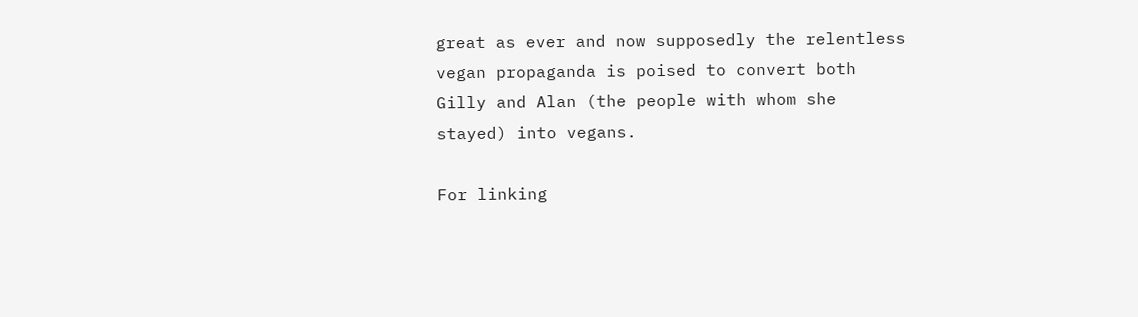great as ever and now supposedly the relentless vegan propaganda is poised to convert both Gilly and Alan (the people with whom she stayed) into vegans.

For linking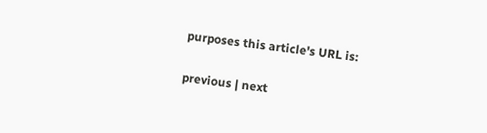purposes this article's URL is:

previous | next